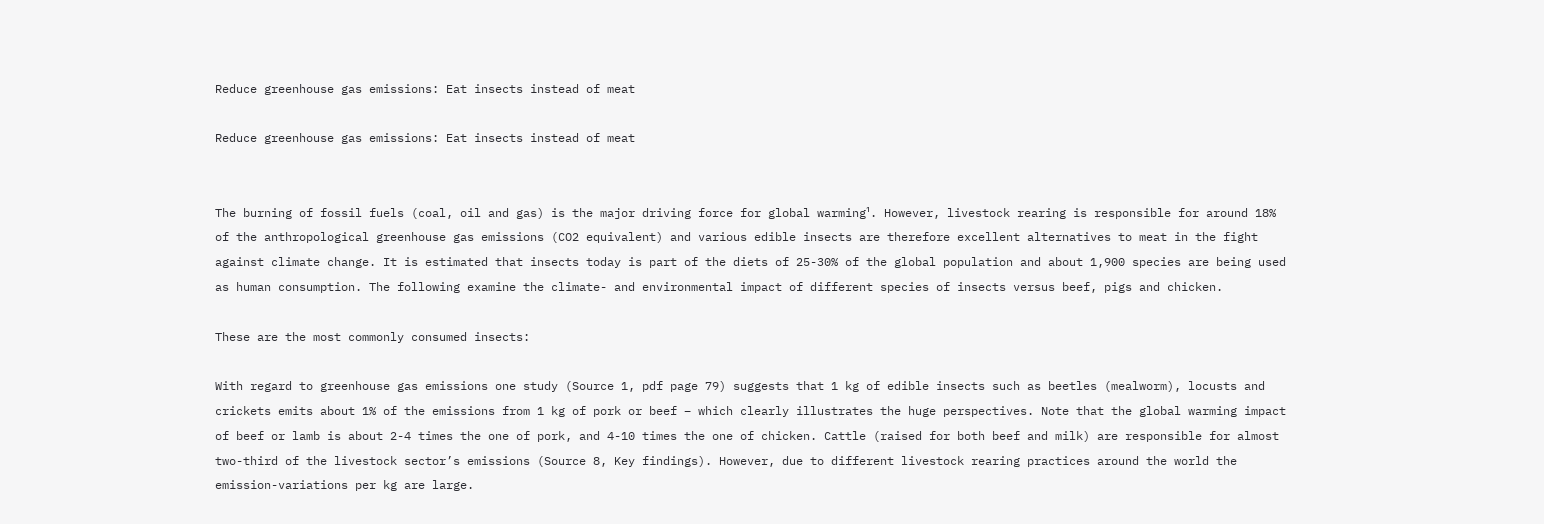Reduce greenhouse gas emissions: Eat insects instead of meat

Reduce greenhouse gas emissions: Eat insects instead of meat


The burning of fossil fuels (coal, oil and gas) is the major driving force for global warming¹. However, livestock rearing is responsible for around 18% of the anthropological greenhouse gas emissions (CO2 equivalent) and various edible insects are therefore excellent alternatives to meat in the fight against climate change. It is estimated that insects today is part of the diets of 25-30% of the global population and about 1,900 species are being used as human consumption. The following examine the climate- and environmental impact of different species of insects versus beef, pigs and chicken.

These are the most commonly consumed insects:

With regard to greenhouse gas emissions one study (Source 1, pdf page 79) suggests that 1 kg of edible insects such as beetles (mealworm), locusts and crickets emits about 1% of the emissions from 1 kg of pork or beef – which clearly illustrates the huge perspectives. Note that the global warming impact of beef or lamb is about 2-4 times the one of pork, and 4-10 times the one of chicken. Cattle (raised for both beef and milk) are responsible for almost two-third of the livestock sector’s emissions (Source 8, Key findings). However, due to different livestock rearing practices around the world the emission-variations per kg are large.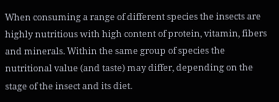When consuming a range of different species the insects are highly nutritious with high content of protein, vitamin, fibers and minerals. Within the same group of species the nutritional value (and taste) may differ, depending on the stage of the insect and its diet.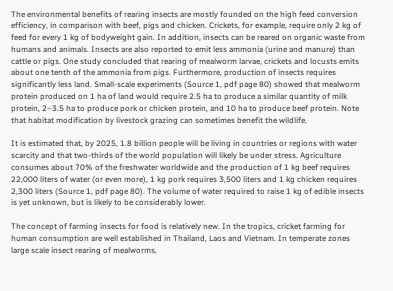The environmental benefits of rearing insects are mostly founded on the high feed conversion efficiency, in comparison with beef, pigs and chicken. Crickets, for example, require only 2 kg of feed for every 1 kg of bodyweight gain. In addition, insects can be reared on organic waste from humans and animals. Insects are also reported to emit less ammonia (urine and manure) than cattle or pigs. One study concluded that rearing of mealworm larvae, crickets and locusts emits about one tenth of the ammonia from pigs. Furthermore, production of insects requires significantly less land. Small-scale experiments (Source 1, pdf page 80) showed that mealworm protein produced on 1 ha of land would require 2.5 ha to produce a similar quantity of milk protein, 2–3.5 ha to produce pork or chicken protein, and 10 ha to produce beef protein. Note that habitat modification by livestock grazing can sometimes benefit the wildlife.

It is estimated that, by 2025, 1.8 billion people will be living in countries or regions with water scarcity and that two-thirds of the world population will likely be under stress. Agriculture consumes about 70% of the freshwater worldwide and the production of 1 kg beef requires 22,000 liters of water (or even more), 1 kg pork requires 3,500 liters and 1 kg chicken requires 2,300 liters (Source 1, pdf page 80). The volume of water required to raise 1 kg of edible insects is yet unknown, but is likely to be considerably lower.

The concept of farming insects for food is relatively new. In the tropics, cricket farming for human consumption are well established in Thailand, Laos and Vietnam. In temperate zones large scale insect rearing of mealworms,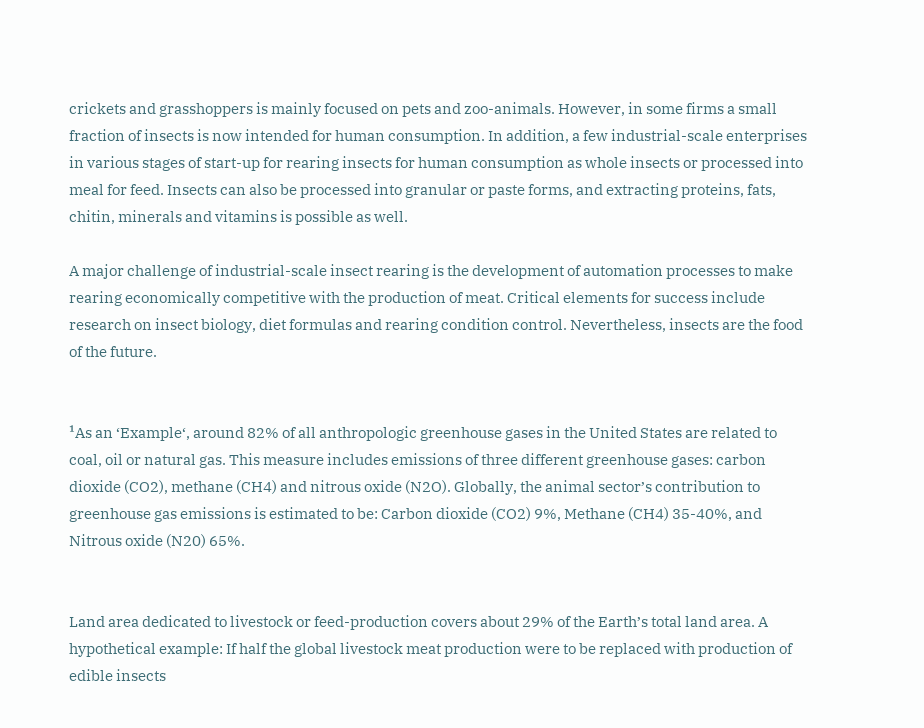crickets and grasshoppers is mainly focused on pets and zoo-animals. However, in some firms a small fraction of insects is now intended for human consumption. In addition, a few industrial-scale enterprises in various stages of start-up for rearing insects for human consumption as whole insects or processed into meal for feed. Insects can also be processed into granular or paste forms, and extracting proteins, fats, chitin, minerals and vitamins is possible as well.

A major challenge of industrial-scale insect rearing is the development of automation processes to make rearing economically competitive with the production of meat. Critical elements for success include research on insect biology, diet formulas and rearing condition control. Nevertheless, insects are the food of the future.


¹As an ‘Example‘, around 82% of all anthropologic greenhouse gases in the United States are related to coal, oil or natural gas. This measure includes emissions of three different greenhouse gases: carbon dioxide (CO2), methane (CH4) and nitrous oxide (N2O). Globally, the animal sector’s contribution to greenhouse gas emissions is estimated to be: Carbon dioxide (CO2) 9%, Methane (CH4) 35-40%, and Nitrous oxide (N20) 65%.


Land area dedicated to livestock or feed-production covers about 29% of the Earth’s total land area. A hypothetical example: If half the global livestock meat production were to be replaced with production of edible insects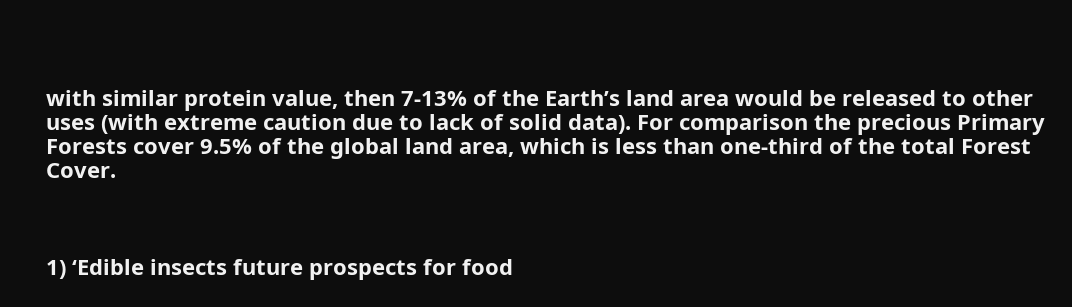with similar protein value, then 7-13% of the Earth’s land area would be released to other uses (with extreme caution due to lack of solid data). For comparison the precious Primary Forests cover 9.5% of the global land area, which is less than one-third of the total Forest Cover.



1) ‘Edible insects future prospects for food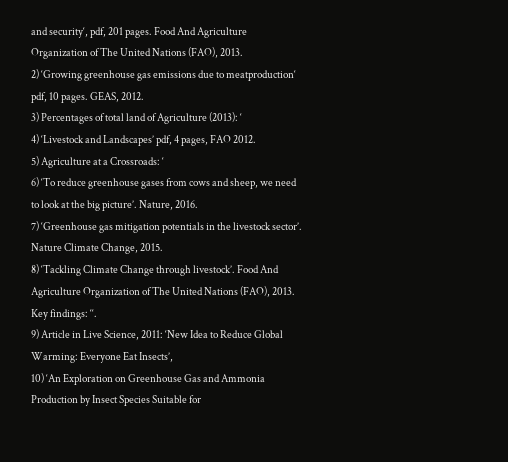and security‘, pdf, 201 pages. Food And Agriculture Organization of The United Nations (FAO), 2013.
2) ‘Growing greenhouse gas emissions due to meatproduction‘ pdf, 10 pages. GEAS, 2012.
3) Percentages of total land of Agriculture (2013): ‘
4) ‘Livestock and Landscapes’ pdf, 4 pages, FAO 2012.
5) Agriculture at a Crossroads: ‘
6) ‘To reduce greenhouse gases from cows and sheep, we need to look at the big picture’. Nature, 2016.
7) ‘Greenhouse gas mitigation potentials in the livestock sector’. Nature Climate Change, 2015.
8) ‘Tackling Climate Change through livestock’. Food And Agriculture Organization of The United Nations (FAO), 2013. Key findings: ‘‘.
9) Article in Live Science, 2011: ‘New Idea to Reduce Global Warming: Everyone Eat Insects’,
10) ‘An Exploration on Greenhouse Gas and Ammonia Production by Insect Species Suitable for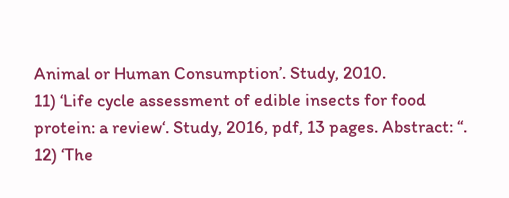Animal or Human Consumption’. Study, 2010.
11) ‘Life cycle assessment of edible insects for food protein: a review‘. Study, 2016, pdf, 13 pages. Abstract: ‘‘.
12) ‘The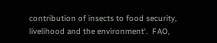contribution of insects to food security, livelihood and the environment‘.  FAO,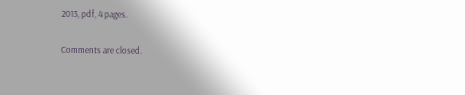2013, pdf, 4 pages.

Comments are closed.